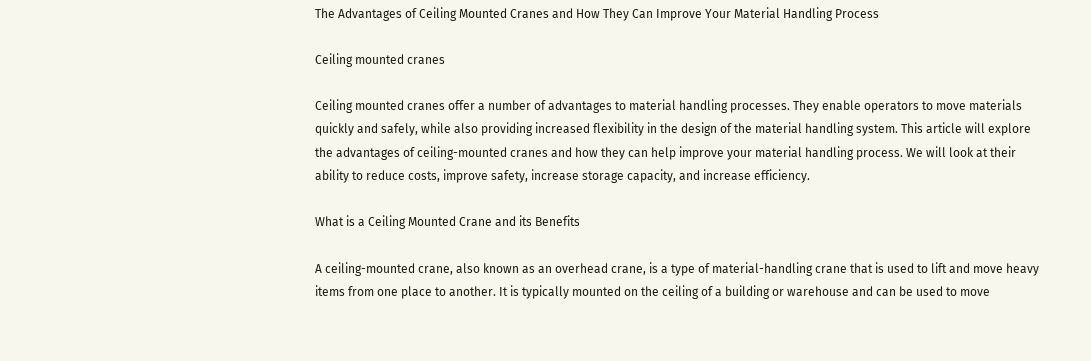The Advantages of Ceiling Mounted Cranes and How They Can Improve Your Material Handling Process

Ceiling mounted cranes

Ceiling mounted cranes offer a number of advantages to material handling processes. They enable operators to move materials quickly and safely, while also providing increased flexibility in the design of the material handling system. This article will explore the advantages of ceiling-mounted cranes and how they can help improve your material handling process. We will look at their ability to reduce costs, improve safety, increase storage capacity, and increase efficiency.

What is a Ceiling Mounted Crane and its Benefits

A ceiling-mounted crane, also known as an overhead crane, is a type of material-handling crane that is used to lift and move heavy items from one place to another. It is typically mounted on the ceiling of a building or warehouse and can be used to move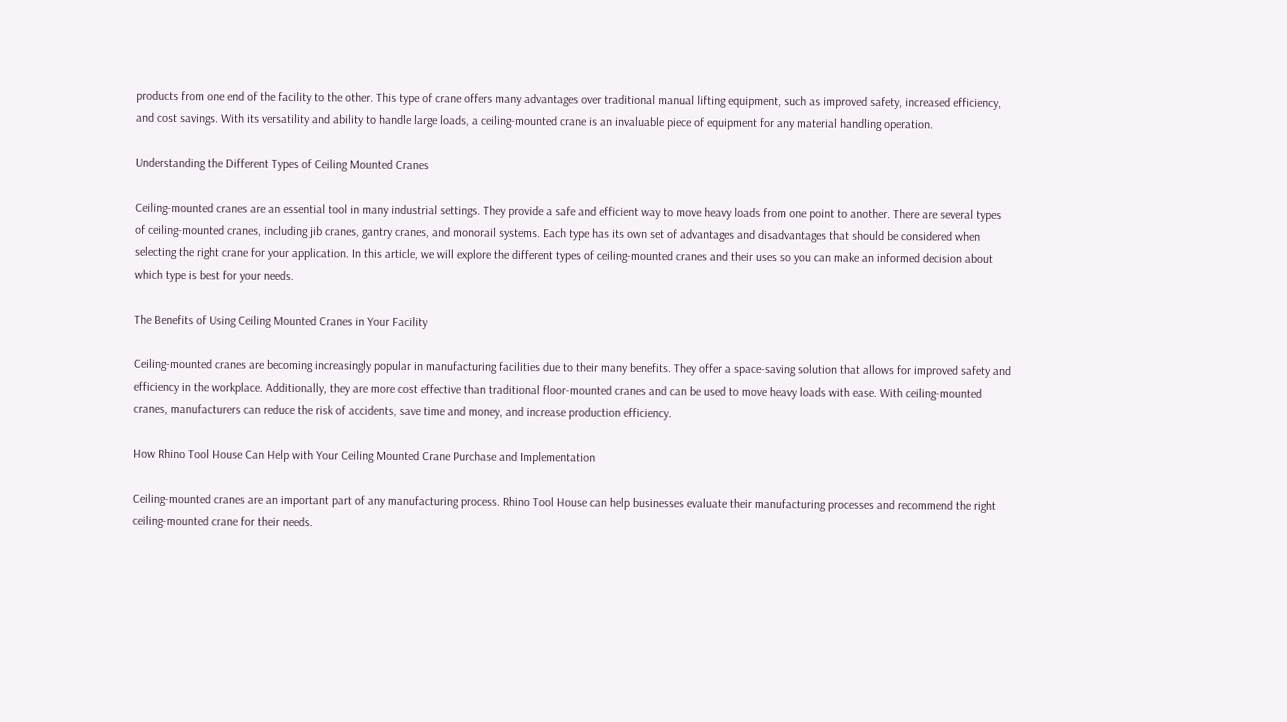products from one end of the facility to the other. This type of crane offers many advantages over traditional manual lifting equipment, such as improved safety, increased efficiency, and cost savings. With its versatility and ability to handle large loads, a ceiling-mounted crane is an invaluable piece of equipment for any material handling operation.

Understanding the Different Types of Ceiling Mounted Cranes

Ceiling-mounted cranes are an essential tool in many industrial settings. They provide a safe and efficient way to move heavy loads from one point to another. There are several types of ceiling-mounted cranes, including jib cranes, gantry cranes, and monorail systems. Each type has its own set of advantages and disadvantages that should be considered when selecting the right crane for your application. In this article, we will explore the different types of ceiling-mounted cranes and their uses so you can make an informed decision about which type is best for your needs.

The Benefits of Using Ceiling Mounted Cranes in Your Facility

Ceiling-mounted cranes are becoming increasingly popular in manufacturing facilities due to their many benefits. They offer a space-saving solution that allows for improved safety and efficiency in the workplace. Additionally, they are more cost effective than traditional floor-mounted cranes and can be used to move heavy loads with ease. With ceiling-mounted cranes, manufacturers can reduce the risk of accidents, save time and money, and increase production efficiency.

How Rhino Tool House Can Help with Your Ceiling Mounted Crane Purchase and Implementation

Ceiling-mounted cranes are an important part of any manufacturing process. Rhino Tool House can help businesses evaluate their manufacturing processes and recommend the right ceiling-mounted crane for their needs.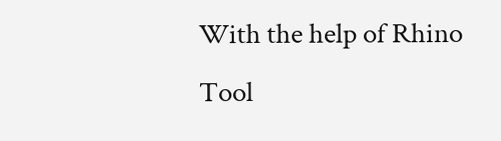With the help of Rhino Tool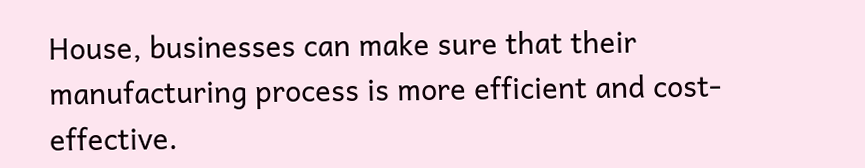House, businesses can make sure that their manufacturing process is more efficient and cost-effective.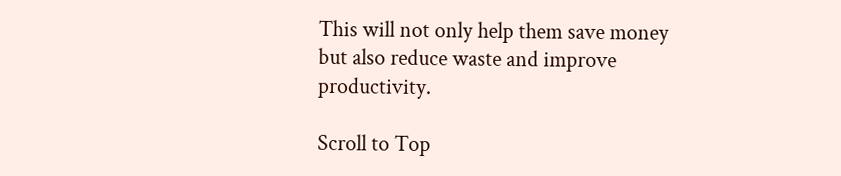This will not only help them save money but also reduce waste and improve productivity.

Scroll to Top